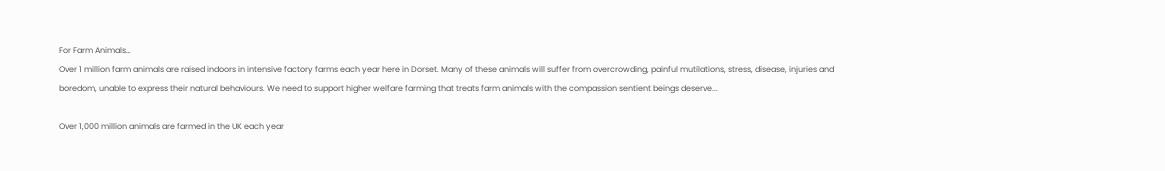For Farm Animals…
Over 1 million farm animals are raised indoors in intensive factory farms each year here in Dorset. Many of these animals will suffer from overcrowding, painful mutilations, stress, disease, injuries and boredom, unable to express their natural behaviours. We need to support higher welfare farming that treats farm animals with the compassion sentient beings deserve...

Over 1,000 million animals are farmed in the UK each year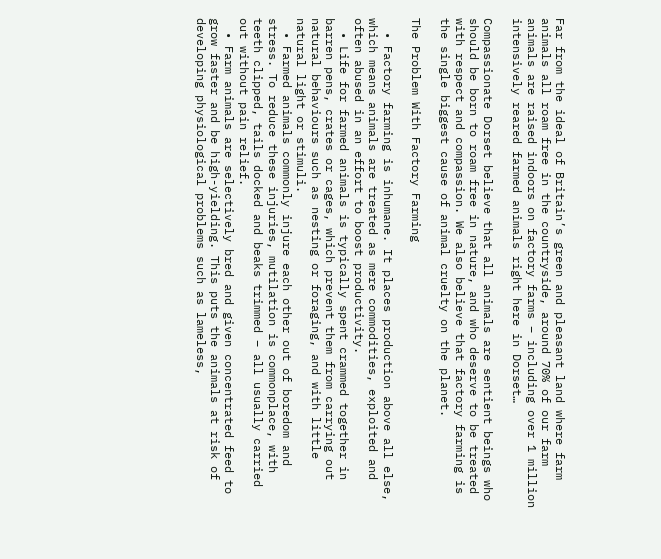Far from the ideal of Britain’s green and pleasant land where farm animals all roam free in the countryside, around 70% of our farm animals are raised indoors on factory farms – including over 1 million intensively reared farmed animals right here in Dorset…

Compassionate Dorset believe that all animals are sentient beings who should be born to roam free in nature, and who deserve to be treated with respect and compassion. We also believe that factory farming is the single biggest cause of animal cruelty on the planet.

The Problem With Factory Farming

  • Factory farming is inhumane. It places production above all else, which means animals are treated as mere commodities, exploited and often abused in an effort to boost productivity.
  • Life for farmed animals is typically spent crammed together in barren pens, crates or cages, which prevent them from carrying out natural behaviours such as nesting or foraging, and with little natural light or stimuli.
  • Farmed animals commonly injure each other out of boredom and stress. To reduce these injuries, mutilation is commonplace, with teeth clipped, tails docked and beaks trimmed – all usually carried out without pain relief.
  • Farm animals are selectively bred and given concentrated feed to grow faster and be high-yielding. This puts the animals at risk of developing physiological problems such as lameless,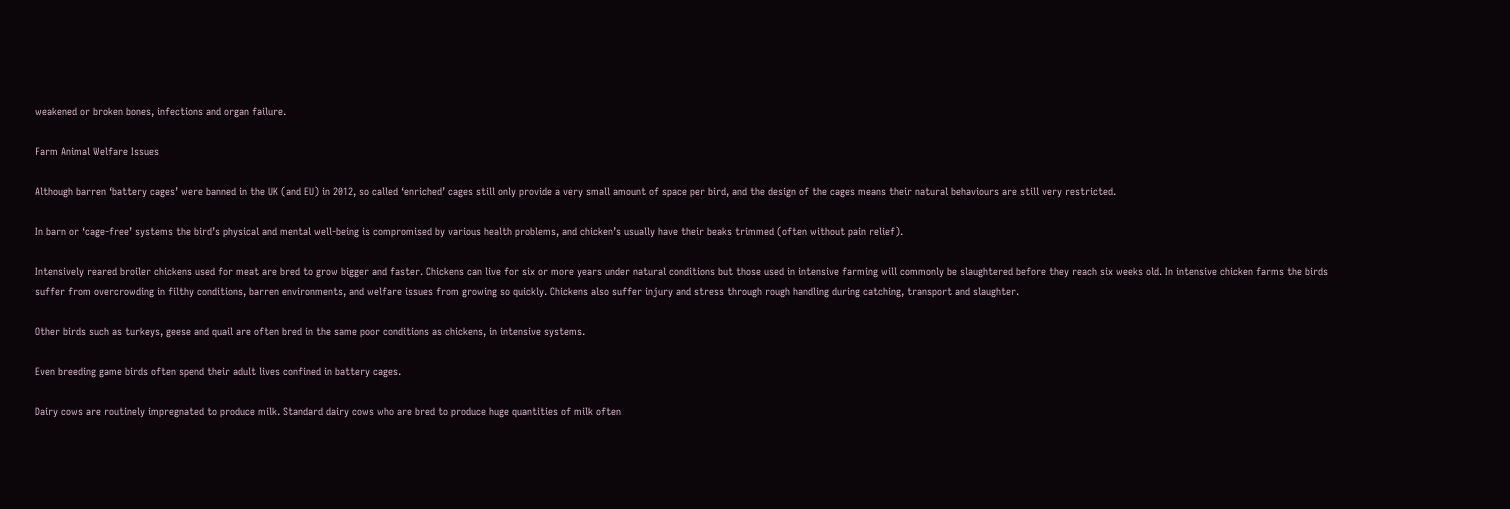weakened or broken bones, infections and organ failure.

Farm Animal Welfare Issues

Although barren ‘battery cages’ were banned in the UK (and EU) in 2012, so called ‘enriched’ cages still only provide a very small amount of space per bird, and the design of the cages means their natural behaviours are still very restricted.

In barn or ‘cage-free’ systems the bird’s physical and mental well-being is compromised by various health problems, and chicken’s usually have their beaks trimmed (often without pain relief).

Intensively reared broiler chickens used for meat are bred to grow bigger and faster. Chickens can live for six or more years under natural conditions but those used in intensive farming will commonly be slaughtered before they reach six weeks old. In intensive chicken farms the birds suffer from overcrowding in filthy conditions, barren environments, and welfare issues from growing so quickly. Chickens also suffer injury and stress through rough handling during catching, transport and slaughter.

Other birds such as turkeys, geese and quail are often bred in the same poor conditions as chickens, in intensive systems.

Even breeding game birds often spend their adult lives confined in battery cages.

Dairy cows are routinely impregnated to produce milk. Standard dairy cows who are bred to produce huge quantities of milk often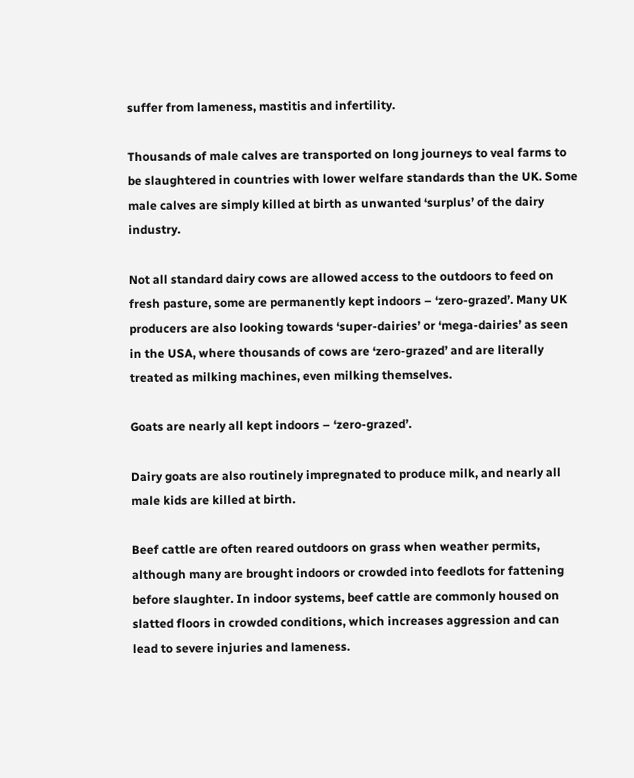suffer from lameness, mastitis and infertility.

Thousands of male calves are transported on long journeys to veal farms to be slaughtered in countries with lower welfare standards than the UK. Some male calves are simply killed at birth as unwanted ‘surplus’ of the dairy industry.

Not all standard dairy cows are allowed access to the outdoors to feed on fresh pasture, some are permanently kept indoors – ‘zero-grazed’. Many UK producers are also looking towards ‘super-dairies’ or ‘mega-dairies’ as seen in the USA, where thousands of cows are ‘zero-grazed’ and are literally treated as milking machines, even milking themselves.

Goats are nearly all kept indoors – ‘zero-grazed’.

Dairy goats are also routinely impregnated to produce milk, and nearly all male kids are killed at birth.

Beef cattle are often reared outdoors on grass when weather permits, although many are brought indoors or crowded into feedlots for fattening before slaughter. In indoor systems, beef cattle are commonly housed on slatted floors in crowded conditions, which increases aggression and can lead to severe injuries and lameness.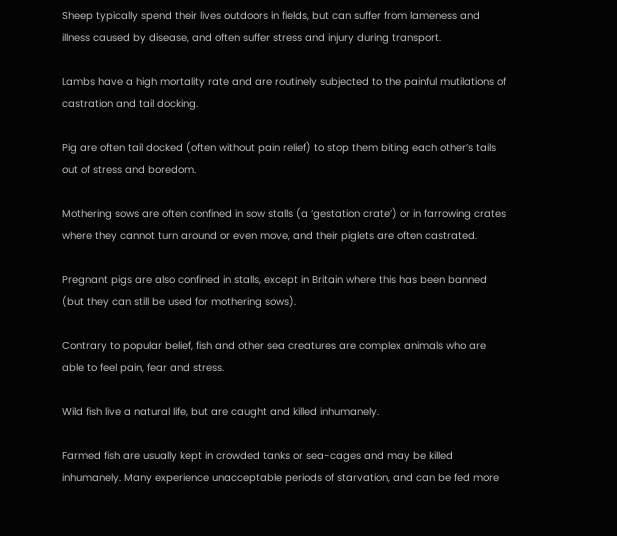Sheep typically spend their lives outdoors in fields, but can suffer from lameness and illness caused by disease, and often suffer stress and injury during transport.

Lambs have a high mortality rate and are routinely subjected to the painful mutilations of castration and tail docking.

Pig are often tail docked (often without pain relief) to stop them biting each other’s tails out of stress and boredom.

Mothering sows are often confined in sow stalls (a ‘gestation crate’) or in farrowing crates where they cannot turn around or even move, and their piglets are often castrated.

Pregnant pigs are also confined in stalls, except in Britain where this has been banned (but they can still be used for mothering sows).

Contrary to popular belief, fish and other sea creatures are complex animals who are able to feel pain, fear and stress.

Wild fish live a natural life, but are caught and killed inhumanely.

Farmed fish are usually kept in crowded tanks or sea-cages and may be killed inhumanely. Many experience unacceptable periods of starvation, and can be fed more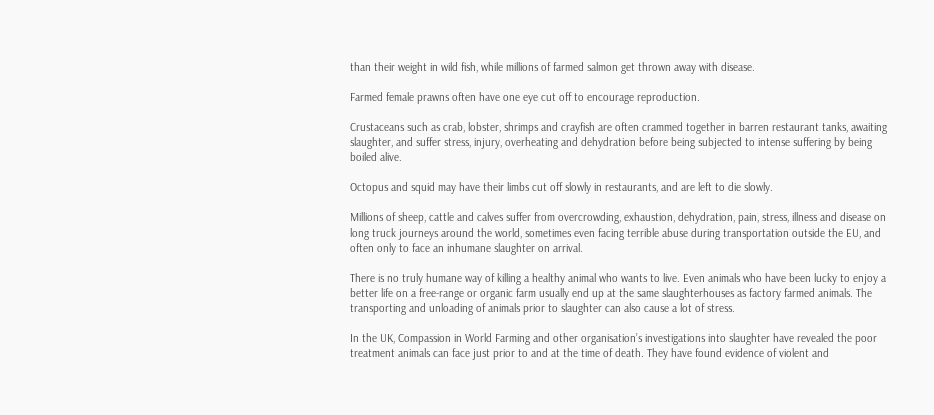than their weight in wild fish, while millions of farmed salmon get thrown away with disease.

Farmed female prawns often have one eye cut off to encourage reproduction.

Crustaceans such as crab, lobster, shrimps and crayfish are often crammed together in barren restaurant tanks, awaiting slaughter, and suffer stress, injury, overheating and dehydration before being subjected to intense suffering by being boiled alive.

Octopus and squid may have their limbs cut off slowly in restaurants, and are left to die slowly.

Millions of sheep, cattle and calves suffer from overcrowding, exhaustion, dehydration, pain, stress, illness and disease on long truck journeys around the world, sometimes even facing terrible abuse during transportation outside the EU, and often only to face an inhumane slaughter on arrival.

There is no truly humane way of killing a healthy animal who wants to live. Even animals who have been lucky to enjoy a better life on a free-range or organic farm usually end up at the same slaughterhouses as factory farmed animals. The transporting and unloading of animals prior to slaughter can also cause a lot of stress.

In the UK, Compassion in World Farming and other organisation’s investigations into slaughter have revealed the poor treatment animals can face just prior to and at the time of death. They have found evidence of violent and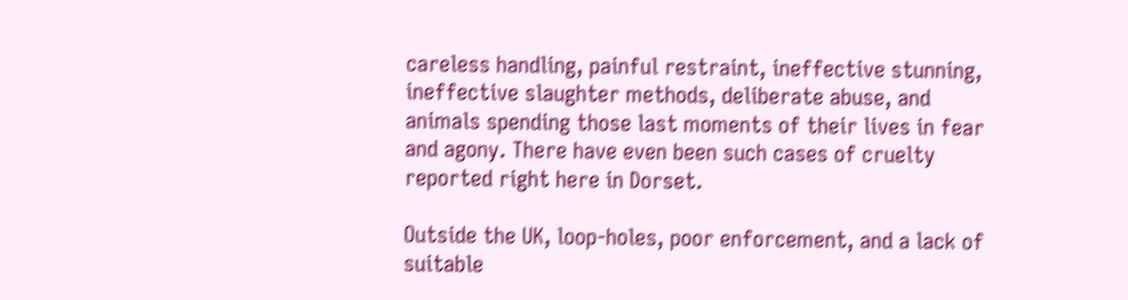careless handling, painful restraint, ineffective stunning, ineffective slaughter methods, deliberate abuse, and animals spending those last moments of their lives in fear and agony. There have even been such cases of cruelty reported right here in Dorset.

Outside the UK, loop-holes, poor enforcement, and a lack of suitable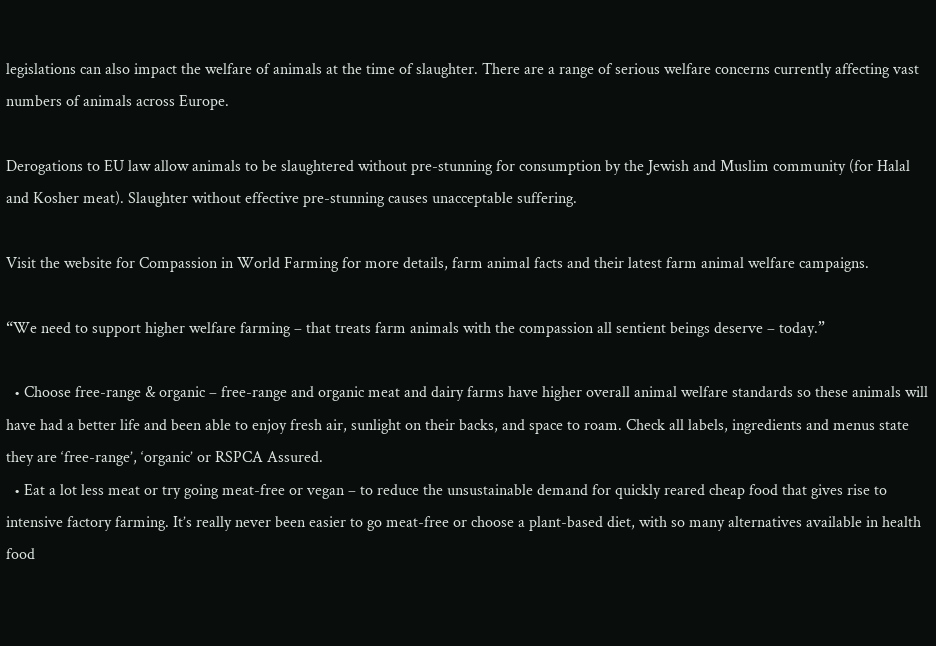legislations can also impact the welfare of animals at the time of slaughter. There are a range of serious welfare concerns currently affecting vast numbers of animals across Europe.

Derogations to EU law allow animals to be slaughtered without pre-stunning for consumption by the Jewish and Muslim community (for Halal and Kosher meat). Slaughter without effective pre-stunning causes unacceptable suffering.

Visit the website for Compassion in World Farming for more details, farm animal facts and their latest farm animal welfare campaigns.

“We need to support higher welfare farming – that treats farm animals with the compassion all sentient beings deserve – today.”

  • Choose free-range & organic – free-range and organic meat and dairy farms have higher overall animal welfare standards so these animals will have had a better life and been able to enjoy fresh air, sunlight on their backs, and space to roam. Check all labels, ingredients and menus state they are ‘free-range’, ‘organic’ or RSPCA Assured.
  • Eat a lot less meat or try going meat-free or vegan – to reduce the unsustainable demand for quickly reared cheap food that gives rise to intensive factory farming. It’s really never been easier to go meat-free or choose a plant-based diet, with so many alternatives available in health food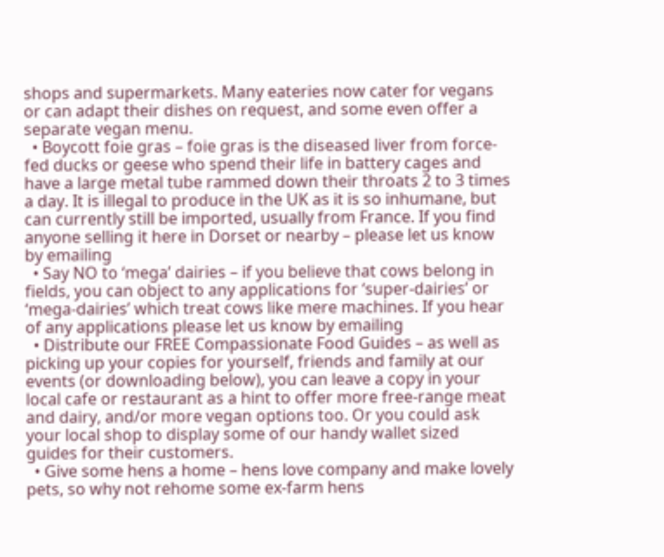shops and supermarkets. Many eateries now cater for vegans or can adapt their dishes on request, and some even offer a separate vegan menu.
  • Boycott foie gras – foie gras is the diseased liver from force-fed ducks or geese who spend their life in battery cages and have a large metal tube rammed down their throats 2 to 3 times a day. It is illegal to produce in the UK as it is so inhumane, but can currently still be imported, usually from France. If you find anyone selling it here in Dorset or nearby – please let us know by emailing
  • Say NO to ‘mega’ dairies – if you believe that cows belong in fields, you can object to any applications for ‘super-dairies’ or ‘mega-dairies’ which treat cows like mere machines. If you hear of any applications please let us know by emailing
  • Distribute our FREE Compassionate Food Guides – as well as picking up your copies for yourself, friends and family at our events (or downloading below), you can leave a copy in your local cafe or restaurant as a hint to offer more free-range meat and dairy, and/or more vegan options too. Or you could ask your local shop to display some of our handy wallet sized guides for their customers.
  • Give some hens a home – hens love company and make lovely pets, so why not rehome some ex-farm hens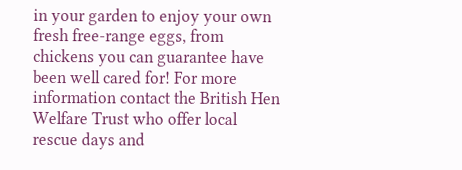in your garden to enjoy your own fresh free-range eggs, from chickens you can guarantee have been well cared for! For more information contact the British Hen Welfare Trust who offer local rescue days and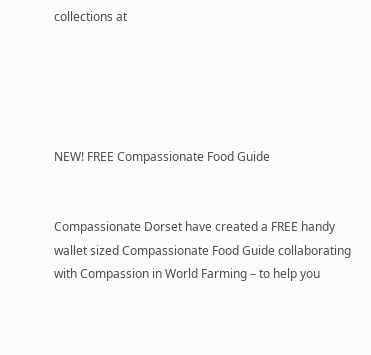collections at





NEW! FREE Compassionate Food Guide


Compassionate Dorset have created a FREE handy wallet sized Compassionate Food Guide collaborating with Compassion in World Farming – to help you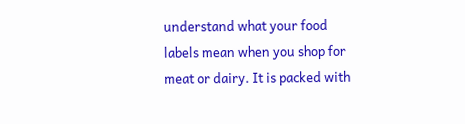understand what your food labels mean when you shop for meat or dairy. It is packed with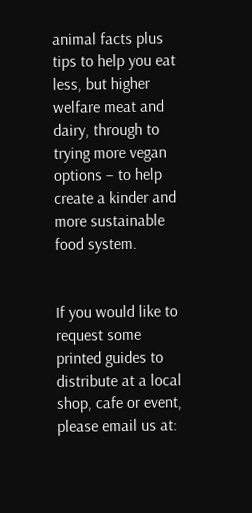animal facts plus tips to help you eat less, but higher welfare meat and dairy, through to trying more vegan options – to help create a kinder and more sustainable food system.


If you would like to request some printed guides to distribute at a local shop, cafe or event, please email us at: